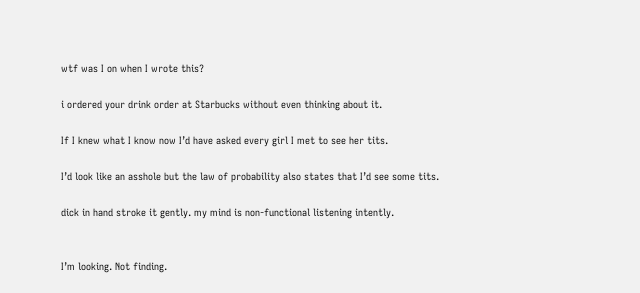wtf was I on when I wrote this?

i ordered your drink order at Starbucks without even thinking about it.

If I knew what I know now I’d have asked every girl I met to see her tits.

I’d look like an asshole but the law of probability also states that I’d see some tits.

dick in hand stroke it gently. my mind is non-functional listening intently.


I’m looking. Not finding.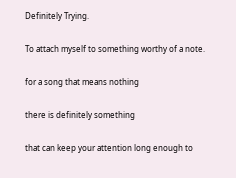Definitely Trying.

To attach myself to something worthy of a note.

for a song that means nothing

there is definitely something

that can keep your attention long enough to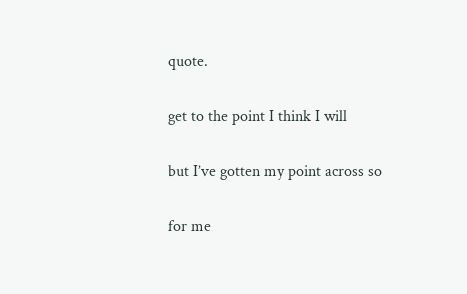quote.

get to the point I think I will

but I’ve gotten my point across so

for me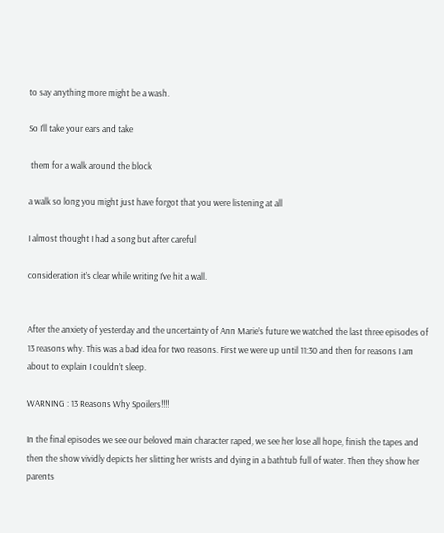to say anything more might be a wash.

So I’ll take your ears and take

 them for a walk around the block

a walk so long you might just have forgot that you were listening at all

I almost thought I had a song but after careful

consideration it’s clear while writing I’ve hit a wall.


After the anxiety of yesterday and the uncertainty of Ann Marie’s future we watched the last three episodes of 13 reasons why. This was a bad idea for two reasons. First we were up until 11:30 and then for reasons I am about to explain I couldn’t sleep.

WARNING : 13 Reasons Why Spoilers!!!!

In the final episodes we see our beloved main character raped, we see her lose all hope, finish the tapes and then the show vividly depicts her slitting her wrists and dying in a bathtub full of water. Then they show her parents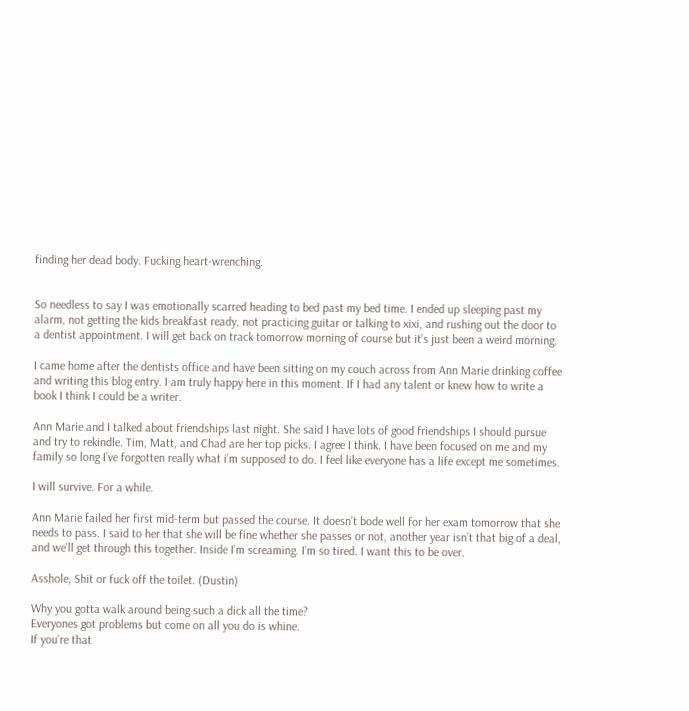finding her dead body. Fucking heart-wrenching.


So needless to say I was emotionally scarred heading to bed past my bed time. I ended up sleeping past my alarm, not getting the kids breakfast ready, not practicing guitar or talking to xixi, and rushing out the door to a dentist appointment. I will get back on track tomorrow morning of course but it’s just been a weird morning.

I came home after the dentists office and have been sitting on my couch across from Ann Marie drinking coffee and writing this blog entry. I am truly happy here in this moment. If I had any talent or knew how to write a book I think I could be a writer.

Ann Marie and I talked about friendships last night. She said I have lots of good friendships I should pursue and try to rekindle. Tim, Matt, and Chad are her top picks. I agree I think. I have been focused on me and my family so long I’ve forgotten really what i’m supposed to do. I feel like everyone has a life except me sometimes.

I will survive. For a while.

Ann Marie failed her first mid-term but passed the course. It doesn’t bode well for her exam tomorrow that she needs to pass. I said to her that she will be fine whether she passes or not, another year isn’t that big of a deal, and we’ll get through this together. Inside I’m screaming. I’m so tired. I want this to be over.

Asshole, Shit or fuck off the toilet. (Dustin)

Why you gotta walk around being such a dick all the time?
Everyones got problems but come on all you do is whine.
If you’re that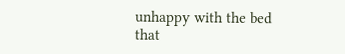unhappy with the bed that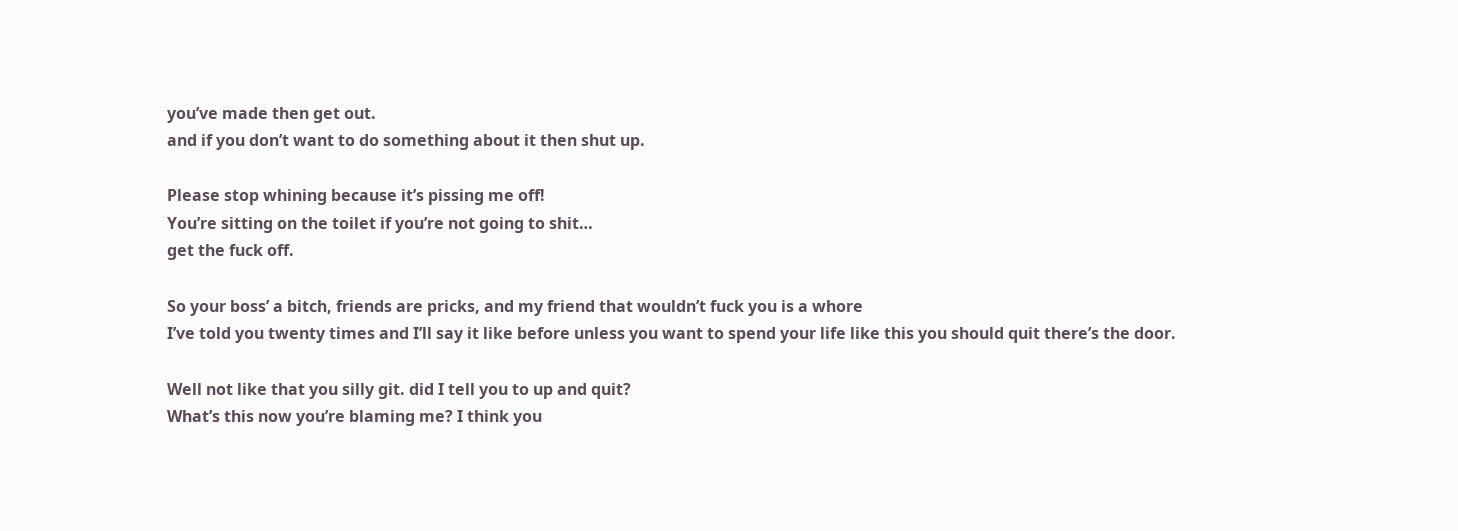you’ve made then get out.
and if you don’t want to do something about it then shut up.

Please stop whining because it’s pissing me off!
You’re sitting on the toilet if you’re not going to shit…
get the fuck off.

So your boss’ a bitch, friends are pricks, and my friend that wouldn’t fuck you is a whore
I’ve told you twenty times and I’ll say it like before unless you want to spend your life like this you should quit there’s the door.

Well not like that you silly git. did I tell you to up and quit?
What’s this now you’re blaming me? I think you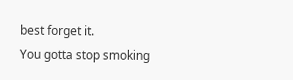best forget it.
You gotta stop smoking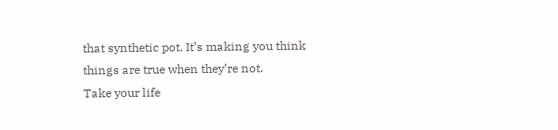that synthetic pot. It’s making you think things are true when they’re not.
Take your life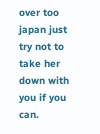over too japan just try not to take her down with you if you can.